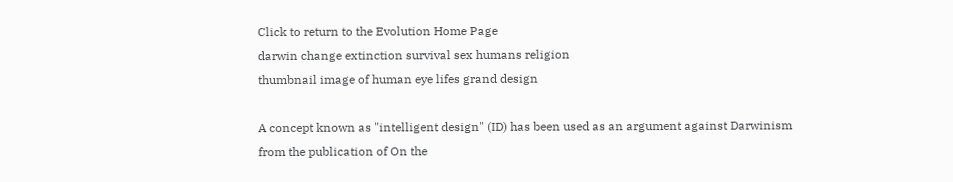Click to return to the Evolution Home Page
darwin change extinction survival sex humans religion
thumbnail image of human eye lifes grand design

A concept known as "intelligent design" (ID) has been used as an argument against Darwinism from the publication of On the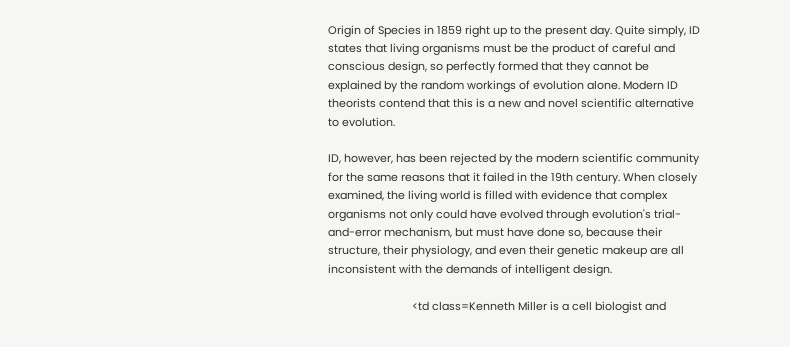Origin of Species in 1859 right up to the present day. Quite simply, ID states that living organisms must be the product of careful and conscious design, so perfectly formed that they cannot be explained by the random workings of evolution alone. Modern ID theorists contend that this is a new and novel scientific alternative to evolution.

ID, however, has been rejected by the modern scientific community for the same reasons that it failed in the 19th century. When closely examined, the living world is filled with evidence that complex organisms not only could have evolved through evolution's trial-and-error mechanism, but must have done so, because their structure, their physiology, and even their genetic makeup are all inconsistent with the demands of intelligent design.

                            <td class=Kenneth Miller is a cell biologist and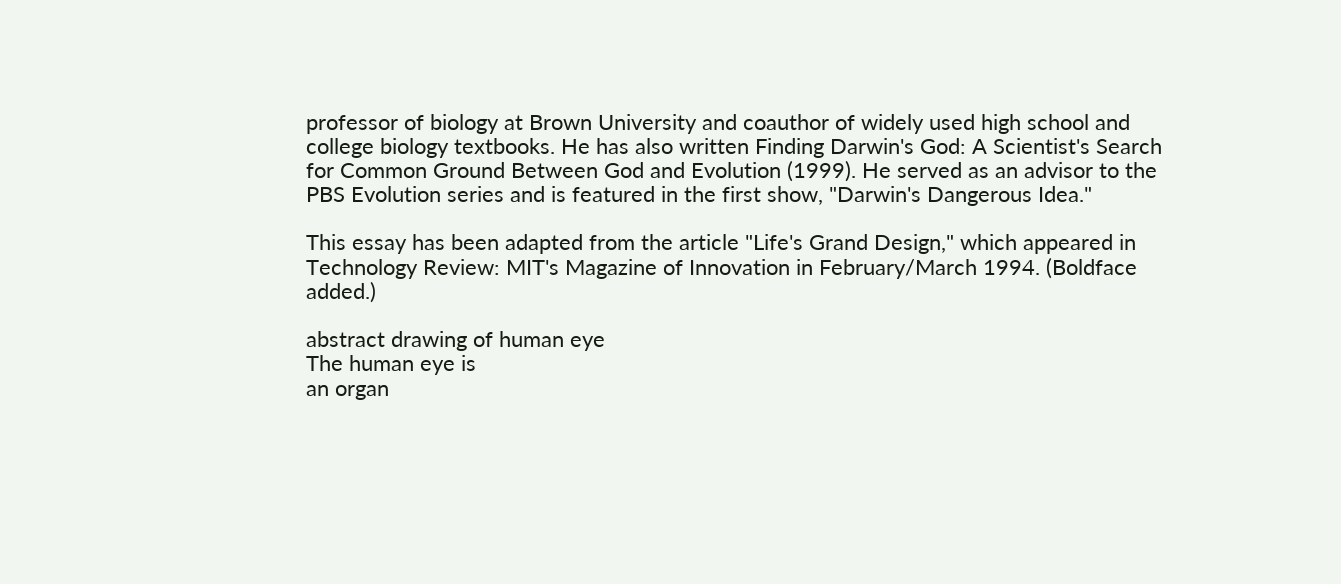professor of biology at Brown University and coauthor of widely used high school and college biology textbooks. He has also written Finding Darwin's God: A Scientist's Search for Common Ground Between God and Evolution (1999). He served as an advisor to the PBS Evolution series and is featured in the first show, "Darwin's Dangerous Idea."

This essay has been adapted from the article "Life's Grand Design," which appeared in Technology Review: MIT's Magazine of Innovation in February/March 1994. (Boldface added.)

abstract drawing of human eye
The human eye is
an organ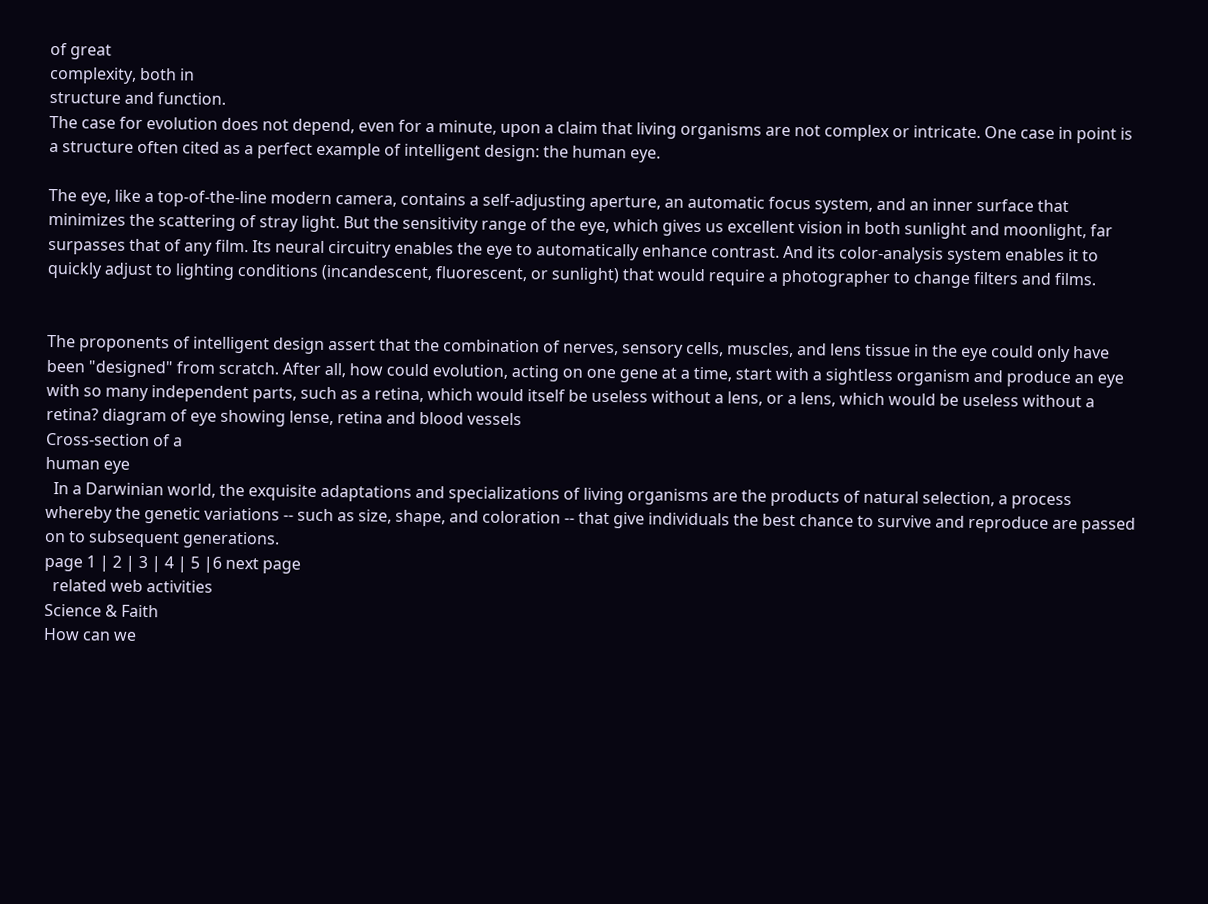of great
complexity, both in
structure and function.
The case for evolution does not depend, even for a minute, upon a claim that living organisms are not complex or intricate. One case in point is a structure often cited as a perfect example of intelligent design: the human eye.

The eye, like a top-of-the-line modern camera, contains a self-adjusting aperture, an automatic focus system, and an inner surface that minimizes the scattering of stray light. But the sensitivity range of the eye, which gives us excellent vision in both sunlight and moonlight, far surpasses that of any film. Its neural circuitry enables the eye to automatically enhance contrast. And its color-analysis system enables it to quickly adjust to lighting conditions (incandescent, fluorescent, or sunlight) that would require a photographer to change filters and films.


The proponents of intelligent design assert that the combination of nerves, sensory cells, muscles, and lens tissue in the eye could only have been "designed" from scratch. After all, how could evolution, acting on one gene at a time, start with a sightless organism and produce an eye with so many independent parts, such as a retina, which would itself be useless without a lens, or a lens, which would be useless without a retina? diagram of eye showing lense, retina and blood vessels
Cross-section of a
human eye
  In a Darwinian world, the exquisite adaptations and specializations of living organisms are the products of natural selection, a process whereby the genetic variations -- such as size, shape, and coloration -- that give individuals the best chance to survive and reproduce are passed on to subsequent generations.
page 1 | 2 | 3 | 4 | 5 |6 next page
  related web activities
Science & Faith
How can we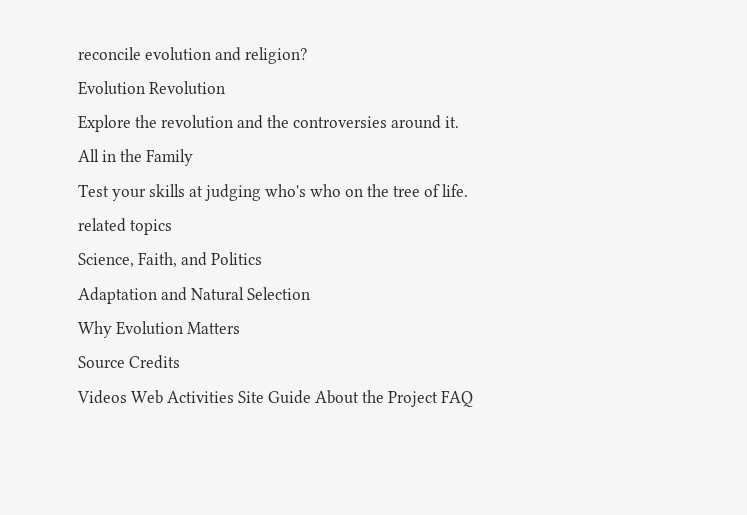reconcile evolution and religion?
Evolution Revolution
Explore the revolution and the controversies around it.
All in the Family
Test your skills at judging who's who on the tree of life.
related topics
Science, Faith, and Politics
Adaptation and Natural Selection
Why Evolution Matters
Source Credits
Videos Web Activities Site Guide About the Project FAQ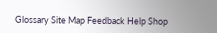Glossary Site Map Feedback Help Shop